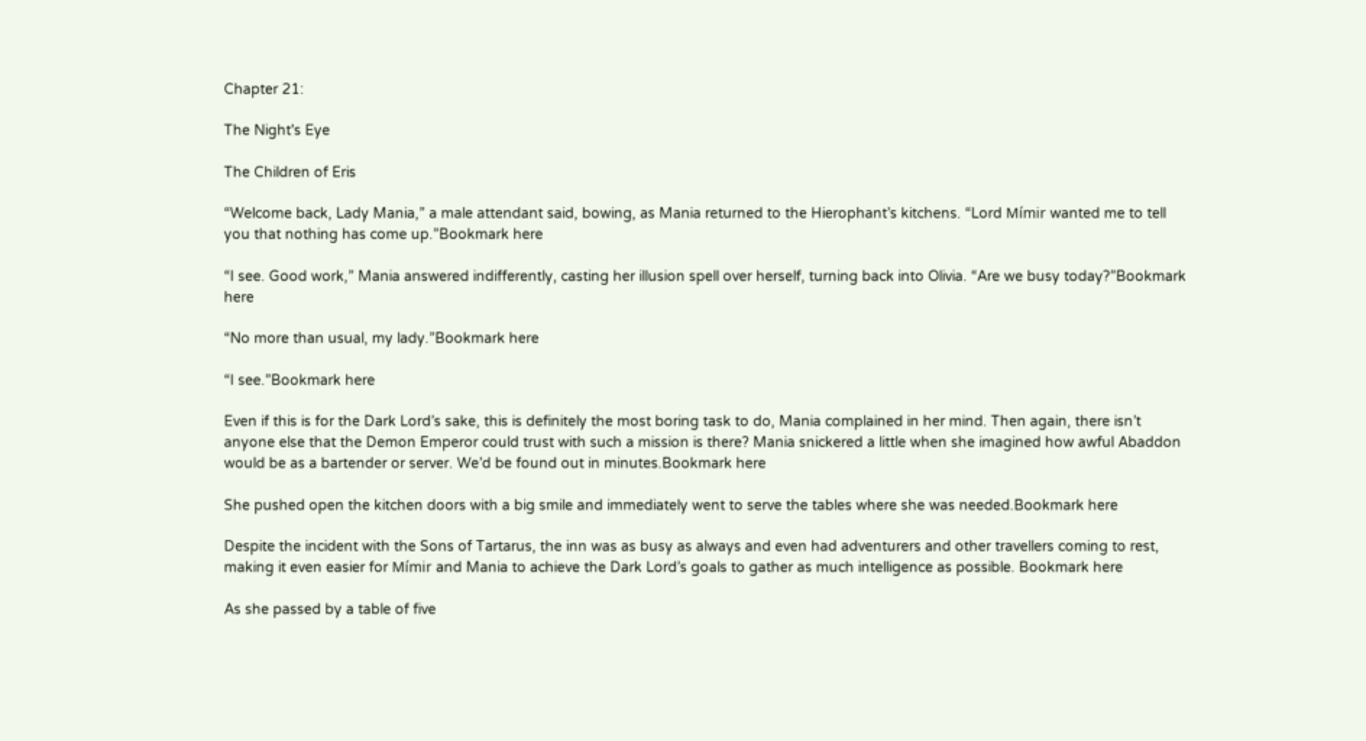Chapter 21:

The Night's Eye

The Children of Eris

“Welcome back, Lady Mania,” a male attendant said, bowing, as Mania returned to the Hierophant’s kitchens. “Lord Mímir wanted me to tell you that nothing has come up.”Bookmark here

“I see. Good work,” Mania answered indifferently, casting her illusion spell over herself, turning back into Olivia. “Are we busy today?”Bookmark here

“No more than usual, my lady.”Bookmark here

“I see.”Bookmark here

Even if this is for the Dark Lord’s sake, this is definitely the most boring task to do, Mania complained in her mind. Then again, there isn’t anyone else that the Demon Emperor could trust with such a mission is there? Mania snickered a little when she imagined how awful Abaddon would be as a bartender or server. We’d be found out in minutes.Bookmark here

She pushed open the kitchen doors with a big smile and immediately went to serve the tables where she was needed.Bookmark here

Despite the incident with the Sons of Tartarus, the inn was as busy as always and even had adventurers and other travellers coming to rest, making it even easier for Mímir and Mania to achieve the Dark Lord’s goals to gather as much intelligence as possible. Bookmark here

As she passed by a table of five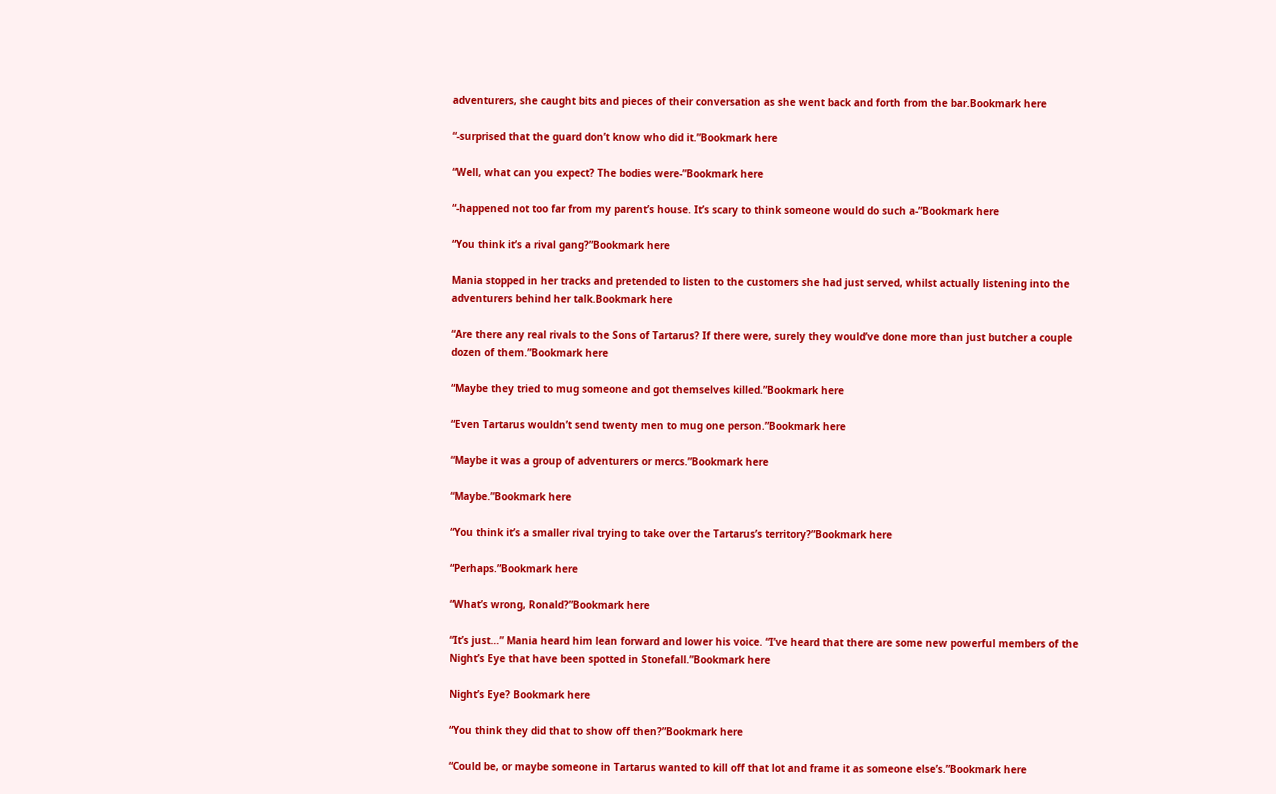adventurers, she caught bits and pieces of their conversation as she went back and forth from the bar.Bookmark here

“-surprised that the guard don’t know who did it.”Bookmark here

“Well, what can you expect? The bodies were-”Bookmark here

“-happened not too far from my parent’s house. It’s scary to think someone would do such a-”Bookmark here

“You think it’s a rival gang?”Bookmark here

Mania stopped in her tracks and pretended to listen to the customers she had just served, whilst actually listening into the adventurers behind her talk.Bookmark here

“Are there any real rivals to the Sons of Tartarus? If there were, surely they would’ve done more than just butcher a couple dozen of them.”Bookmark here

“Maybe they tried to mug someone and got themselves killed.”Bookmark here

“Even Tartarus wouldn’t send twenty men to mug one person.”Bookmark here

“Maybe it was a group of adventurers or mercs.”Bookmark here

“Maybe.”Bookmark here

“You think it’s a smaller rival trying to take over the Tartarus’s territory?”Bookmark here

“Perhaps.”Bookmark here

“What’s wrong, Ronald?”Bookmark here

“It’s just…” Mania heard him lean forward and lower his voice. “I’ve heard that there are some new powerful members of the Night’s Eye that have been spotted in Stonefall.”Bookmark here

Night’s Eye? Bookmark here

“You think they did that to show off then?”Bookmark here

“Could be, or maybe someone in Tartarus wanted to kill off that lot and frame it as someone else’s.”Bookmark here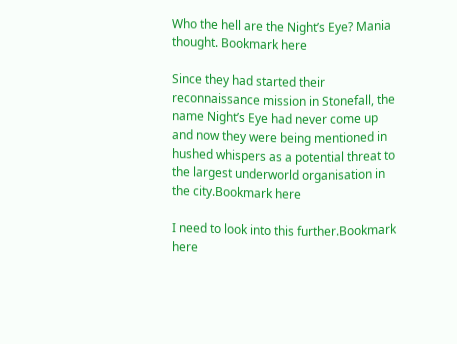Who the hell are the Night’s Eye? Mania thought. Bookmark here

Since they had started their reconnaissance mission in Stonefall, the name Night’s Eye had never come up and now they were being mentioned in hushed whispers as a potential threat to the largest underworld organisation in the city.Bookmark here

I need to look into this further.Bookmark here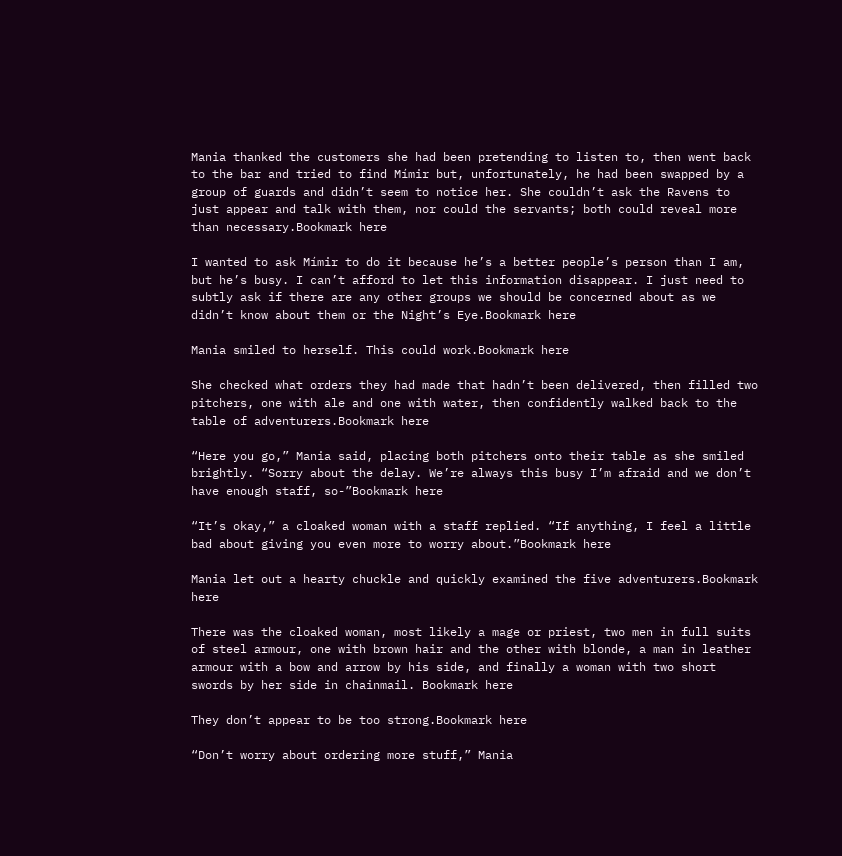Mania thanked the customers she had been pretending to listen to, then went back to the bar and tried to find Mímir but, unfortunately, he had been swapped by a group of guards and didn’t seem to notice her. She couldn’t ask the Ravens to just appear and talk with them, nor could the servants; both could reveal more than necessary.Bookmark here

I wanted to ask Mímir to do it because he’s a better people’s person than I am, but he’s busy. I can’t afford to let this information disappear. I just need to subtly ask if there are any other groups we should be concerned about as we didn’t know about them or the Night’s Eye.Bookmark here

Mania smiled to herself. This could work.Bookmark here

She checked what orders they had made that hadn’t been delivered, then filled two pitchers, one with ale and one with water, then confidently walked back to the table of adventurers.Bookmark here

“Here you go,” Mania said, placing both pitchers onto their table as she smiled brightly. “Sorry about the delay. We’re always this busy I’m afraid and we don’t have enough staff, so-”Bookmark here

“It’s okay,” a cloaked woman with a staff replied. “If anything, I feel a little bad about giving you even more to worry about.”Bookmark here

Mania let out a hearty chuckle and quickly examined the five adventurers.Bookmark here

There was the cloaked woman, most likely a mage or priest, two men in full suits of steel armour, one with brown hair and the other with blonde, a man in leather armour with a bow and arrow by his side, and finally a woman with two short swords by her side in chainmail. Bookmark here

They don’t appear to be too strong.Bookmark here

“Don’t worry about ordering more stuff,” Mania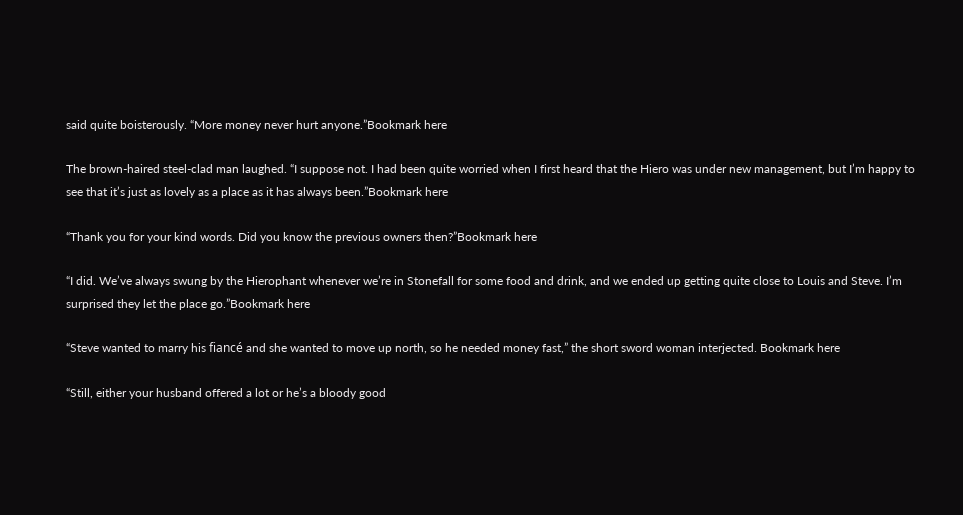said quite boisterously. “More money never hurt anyone.”Bookmark here

The brown-haired steel-clad man laughed. “I suppose not. I had been quite worried when I first heard that the Hiero was under new management, but I’m happy to see that it’s just as lovely as a place as it has always been.”Bookmark here

“Thank you for your kind words. Did you know the previous owners then?”Bookmark here

“I did. We’ve always swung by the Hierophant whenever we’re in Stonefall for some food and drink, and we ended up getting quite close to Louis and Steve. I’m surprised they let the place go.”Bookmark here

“Steve wanted to marry his fiancé and she wanted to move up north, so he needed money fast,” the short sword woman interjected. Bookmark here

“Still, either your husband offered a lot or he’s a bloody good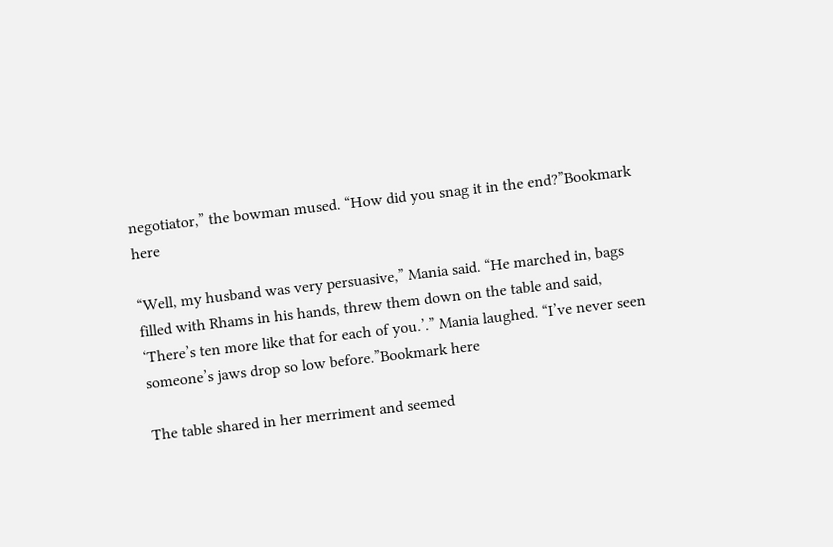negotiator,” the bowman mused. “How did you snag it in the end?”Bookmark here

“Well, my husband was very persuasive,” Mania said. “He marched in, bags filled with Rhams in his hands, threw them down on the table and said, ‘There’s ten more like that for each of you.’.” Mania laughed. “I’ve never seen someone’s jaws drop so low before.”Bookmark here

The table shared in her merriment and seemed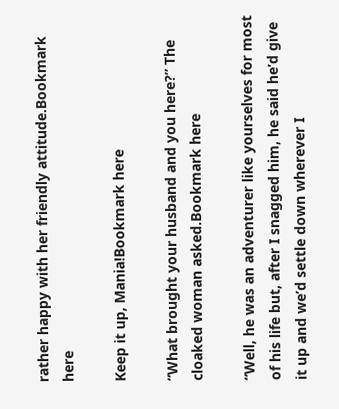rather happy with her friendly attitude.Bookmark here

Keep it up, Mania!Bookmark here

“What brought your husband and you here?” The cloaked woman asked.Bookmark here

“Well, he was an adventurer like yourselves for most of his life but, after I snagged him, he said he’d give it up and we’d settle down wherever I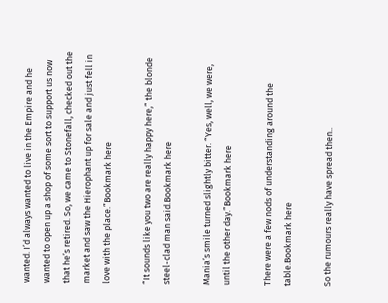wanted. I’d always wanted to live in the Empire and he wanted to open up a shop of some sort to support us now that he’s retired. So, we came to Stonefall, checked out the market and saw the Hierophant up for sale and just fell in love with the place.”Bookmark here

“It sounds like you two are really happy here,” the blonde steel-clad man said.Bookmark here

Mania’s smile turned slightly bitter. “Yes, well, we were, until the other day.”Bookmark here

There were a few nods of understanding around the table.Bookmark here

So the rumours really have spread then..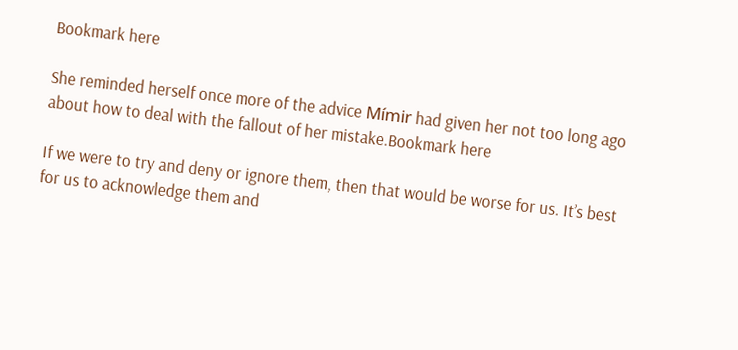Bookmark here

She reminded herself once more of the advice Mímir had given her not too long ago about how to deal with the fallout of her mistake.Bookmark here

If we were to try and deny or ignore them, then that would be worse for us. It’s best for us to acknowledge them and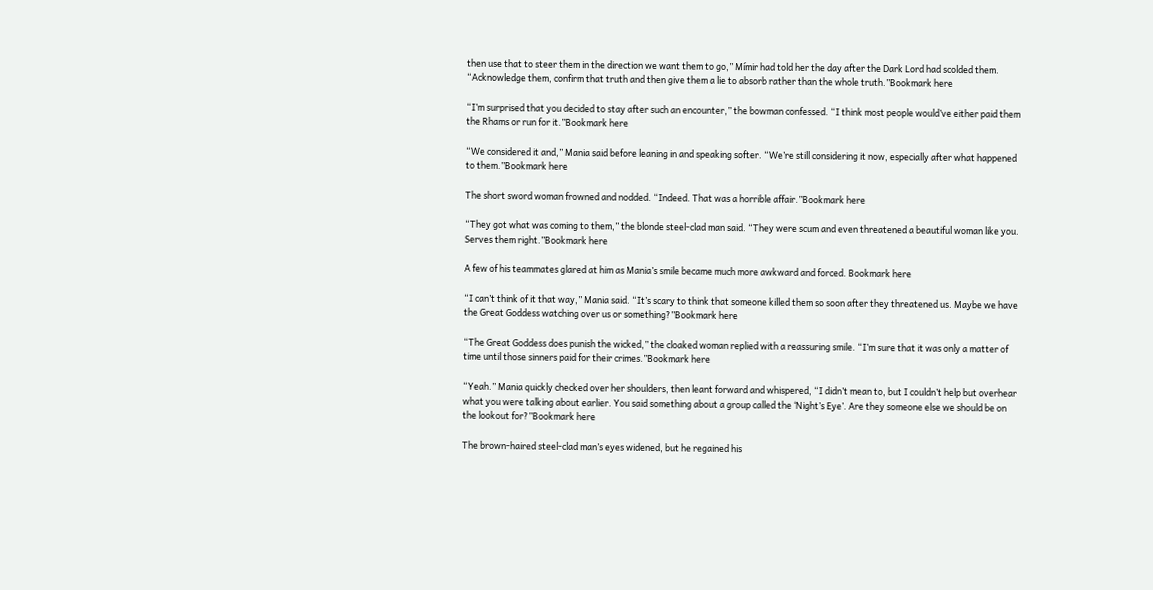then use that to steer them in the direction we want them to go,” Mímir had told her the day after the Dark Lord had scolded them. “Acknowledge them, confirm that truth and then give them a lie to absorb rather than the whole truth.”Bookmark here

“I’m surprised that you decided to stay after such an encounter,” the bowman confessed. “I think most people would’ve either paid them the Rhams or run for it.”Bookmark here

“We considered it and,” Mania said before leaning in and speaking softer. “We’re still considering it now, especially after what happened to them.”Bookmark here

The short sword woman frowned and nodded. “Indeed. That was a horrible affair.”Bookmark here

“They got what was coming to them,” the blonde steel-clad man said. “They were scum and even threatened a beautiful woman like you. Serves them right.”Bookmark here

A few of his teammates glared at him as Mania’s smile became much more awkward and forced. Bookmark here

“I can’t think of it that way,” Mania said. “It’s scary to think that someone killed them so soon after they threatened us. Maybe we have the Great Goddess watching over us or something?”Bookmark here

“The Great Goddess does punish the wicked,” the cloaked woman replied with a reassuring smile. “I’m sure that it was only a matter of time until those sinners paid for their crimes.”Bookmark here

“Yeah.” Mania quickly checked over her shoulders, then leant forward and whispered, “I didn’t mean to, but I couldn’t help but overhear what you were talking about earlier. You said something about a group called the ‘Night’s Eye’. Are they someone else we should be on the lookout for?”Bookmark here

The brown-haired steel-clad man’s eyes widened, but he regained his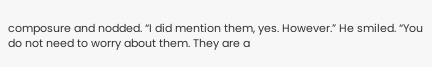composure and nodded. “I did mention them, yes. However.” He smiled. “You do not need to worry about them. They are a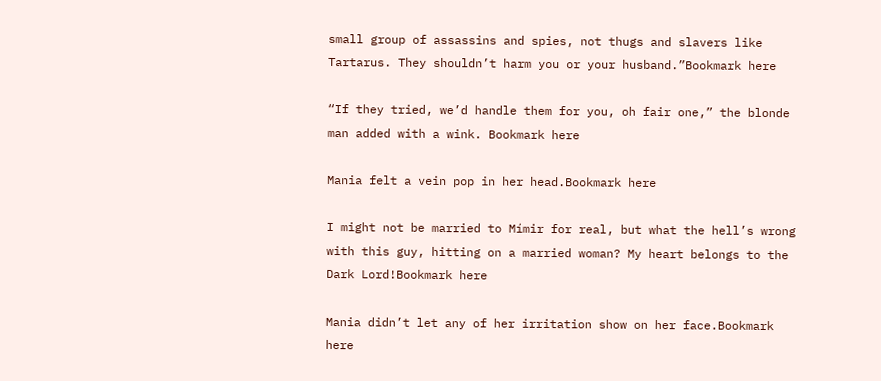small group of assassins and spies, not thugs and slavers like Tartarus. They shouldn’t harm you or your husband.”Bookmark here

“If they tried, we’d handle them for you, oh fair one,” the blonde man added with a wink. Bookmark here

Mania felt a vein pop in her head.Bookmark here

I might not be married to Mímir for real, but what the hell’s wrong with this guy, hitting on a married woman? My heart belongs to the Dark Lord!Bookmark here

Mania didn’t let any of her irritation show on her face.Bookmark here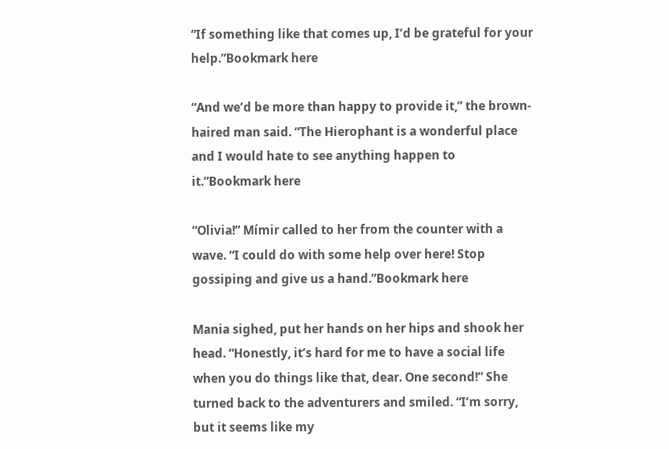“If something like that comes up, I’d be grateful for your help.”Bookmark here

“And we’d be more than happy to provide it,” the brown-haired man said. “The Hierophant is a wonderful place and I would hate to see anything happen to it.”Bookmark here

“Olivia!” Mímir called to her from the counter with a wave. “I could do with some help over here! Stop gossiping and give us a hand.”Bookmark here

Mania sighed, put her hands on her hips and shook her head. “Honestly, it’s hard for me to have a social life when you do things like that, dear. One second!” She turned back to the adventurers and smiled. “I’m sorry, but it seems like my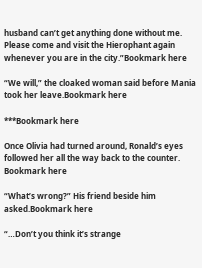husband can’t get anything done without me. Please come and visit the Hierophant again whenever you are in the city.”Bookmark here

“We will,” the cloaked woman said before Mania took her leave.Bookmark here

***Bookmark here

Once Olivia had turned around, Ronald’s eyes followed her all the way back to the counter. Bookmark here

“What’s wrong?” His friend beside him asked.Bookmark here

“…Don’t you think it’s strange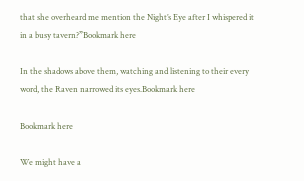that she overheard me mention the Night’s Eye after I whispered it in a busy tavern?”Bookmark here

In the shadows above them, watching and listening to their every word, the Raven narrowed its eyes.Bookmark here

Bookmark here

We might have a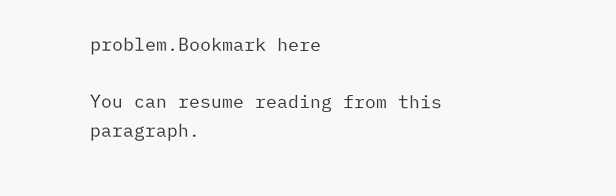problem.Bookmark here

You can resume reading from this paragraph.